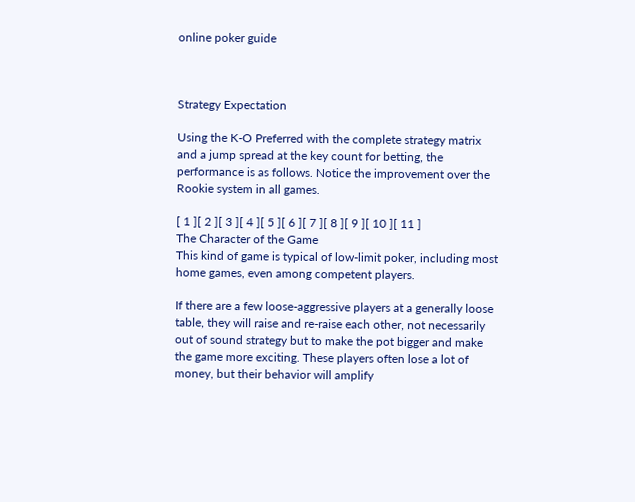online poker guide



Strategy Expectation

Using the K-O Preferred with the complete strategy matrix and a jump spread at the key count for betting, the performance is as follows. Notice the improvement over the Rookie system in all games.

[ 1 ][ 2 ][ 3 ][ 4 ][ 5 ][ 6 ][ 7 ][ 8 ][ 9 ][ 10 ][ 11 ]
The Character of the Game
This kind of game is typical of low-limit poker, including most home games, even among competent players.

If there are a few loose-aggressive players at a generally loose table, they will raise and re-raise each other, not necessarily out of sound strategy but to make the pot bigger and make the game more exciting. These players often lose a lot of money, but their behavior will amplify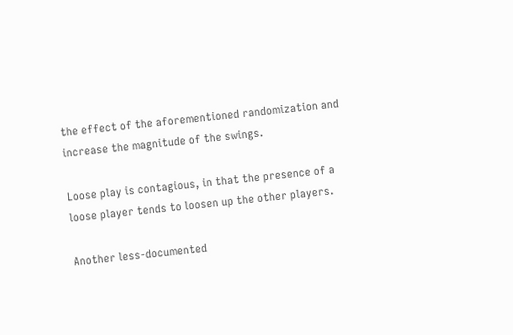the effect of the aforementioned randomization and increase the magnitude of the swings.

Loose play is contagious, in that the presence of a loose player tends to loosen up the other players.

Another less-documented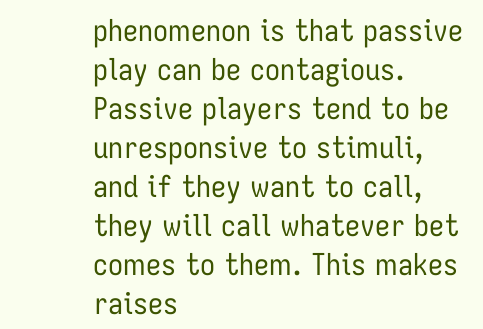phenomenon is that passive play can be contagious. Passive players tend to be unresponsive to stimuli, and if they want to call, they will call whatever bet comes to them. This makes raises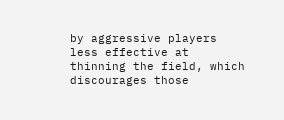by aggressive players less effective at thinning the field, which discourages those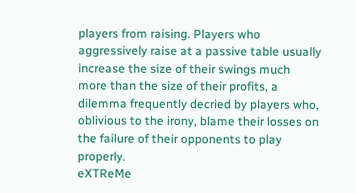players from raising. Players who aggressively raise at a passive table usually increase the size of their swings much more than the size of their profits, a dilemma frequently decried by players who, oblivious to the irony, blame their losses on the failure of their opponents to play properly.
eXTReMe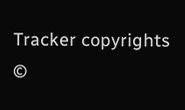Tracker copyrights ©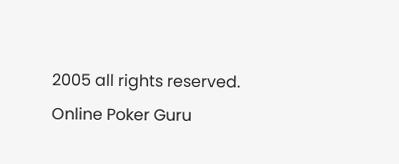2005 all rights reserved. Online Poker Guru